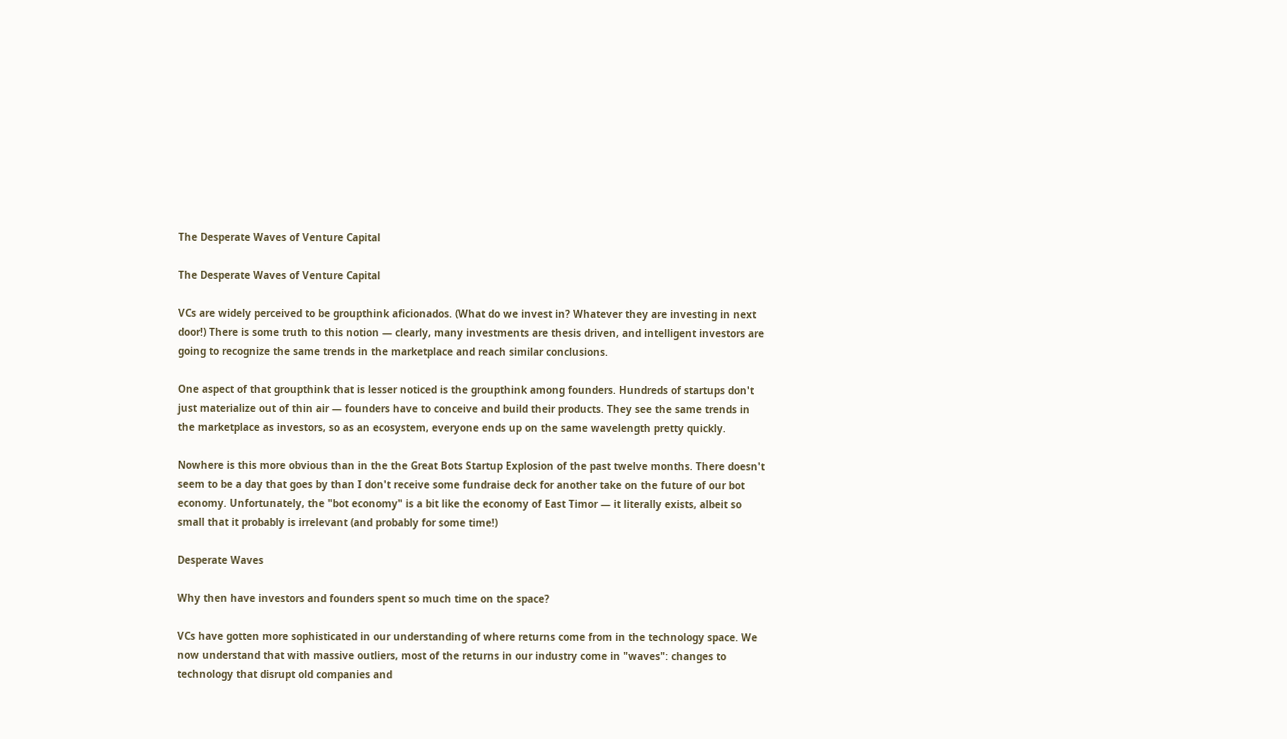The Desperate Waves of Venture Capital

The Desperate Waves of Venture Capital

VCs are widely perceived to be groupthink aficionados. (What do we invest in? Whatever they are investing in next door!) There is some truth to this notion — clearly, many investments are thesis driven, and intelligent investors are going to recognize the same trends in the marketplace and reach similar conclusions.

One aspect of that groupthink that is lesser noticed is the groupthink among founders. Hundreds of startups don't just materialize out of thin air — founders have to conceive and build their products. They see the same trends in the marketplace as investors, so as an ecosystem, everyone ends up on the same wavelength pretty quickly.

Nowhere is this more obvious than in the the Great Bots Startup Explosion of the past twelve months. There doesn't seem to be a day that goes by than I don't receive some fundraise deck for another take on the future of our bot economy. Unfortunately, the "bot economy" is a bit like the economy of East Timor — it literally exists, albeit so small that it probably is irrelevant (and probably for some time!)

Desperate Waves

Why then have investors and founders spent so much time on the space?

VCs have gotten more sophisticated in our understanding of where returns come from in the technology space. We now understand that with massive outliers, most of the returns in our industry come in "waves": changes to technology that disrupt old companies and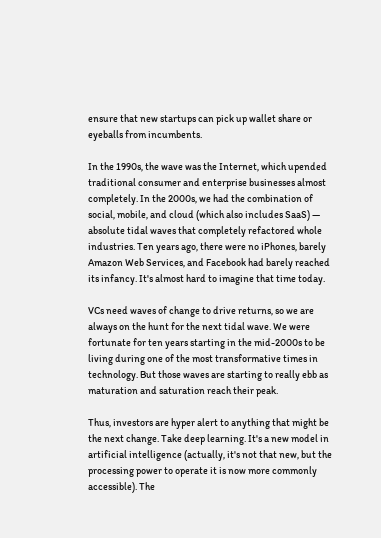ensure that new startups can pick up wallet share or eyeballs from incumbents.

In the 1990s, the wave was the Internet, which upended traditional consumer and enterprise businesses almost completely. In the 2000s, we had the combination of social, mobile, and cloud (which also includes SaaS) — absolute tidal waves that completely refactored whole industries. Ten years ago, there were no iPhones, barely Amazon Web Services, and Facebook had barely reached its infancy. It's almost hard to imagine that time today.

VCs need waves of change to drive returns, so we are always on the hunt for the next tidal wave. We were fortunate for ten years starting in the mid-2000s to be living during one of the most transformative times in technology. But those waves are starting to really ebb as maturation and saturation reach their peak.

Thus, investors are hyper alert to anything that might be the next change. Take deep learning. It's a new model in artificial intelligence (actually, it's not that new, but the processing power to operate it is now more commonly accessible). The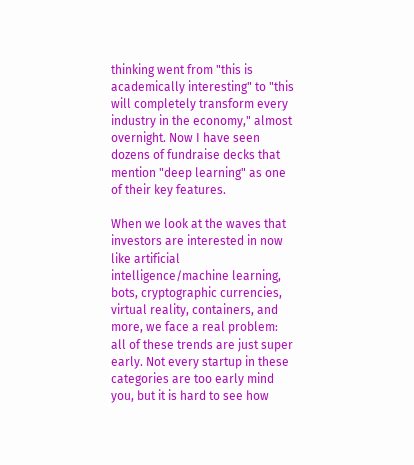thinking went from "this is academically interesting" to "this will completely transform every industry in the economy," almost overnight. Now I have seen dozens of fundraise decks that mention "deep learning" as one of their key features.

When we look at the waves that investors are interested in now like artificial intelligence/machine learning, bots, cryptographic currencies, virtual reality, containers, and more, we face a real problem: all of these trends are just super early. Not every startup in these categories are too early mind you, but it is hard to see how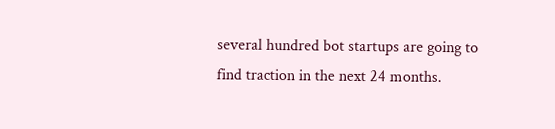several hundred bot startups are going to find traction in the next 24 months.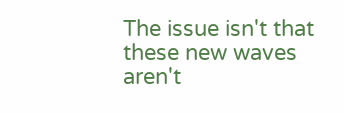The issue isn't that these new waves aren't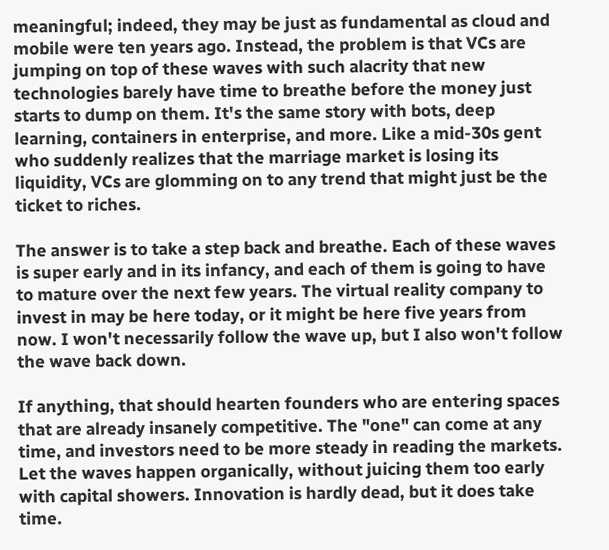meaningful; indeed, they may be just as fundamental as cloud and mobile were ten years ago. Instead, the problem is that VCs are jumping on top of these waves with such alacrity that new technologies barely have time to breathe before the money just starts to dump on them. It's the same story with bots, deep learning, containers in enterprise, and more. Like a mid-30s gent who suddenly realizes that the marriage market is losing its liquidity, VCs are glomming on to any trend that might just be the ticket to riches.

The answer is to take a step back and breathe. Each of these waves is super early and in its infancy, and each of them is going to have to mature over the next few years. The virtual reality company to invest in may be here today, or it might be here five years from now. I won't necessarily follow the wave up, but I also won't follow the wave back down.

If anything, that should hearten founders who are entering spaces that are already insanely competitive. The "one" can come at any time, and investors need to be more steady in reading the markets. Let the waves happen organically, without juicing them too early with capital showers. Innovation is hardly dead, but it does take time.